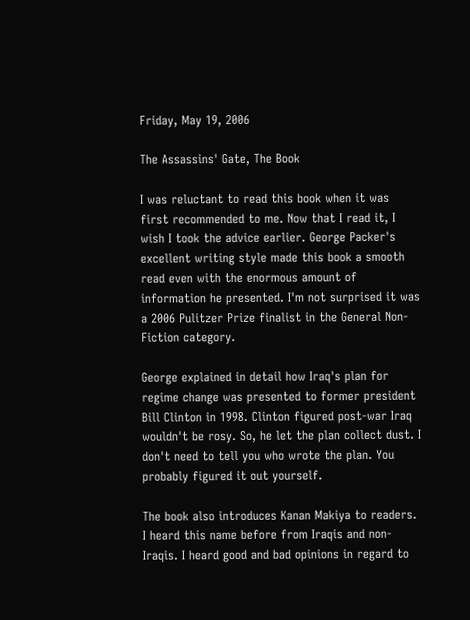Friday, May 19, 2006

The Assassins' Gate, The Book

I was reluctant to read this book when it was first recommended to me. Now that I read it, I wish I took the advice earlier. George Packer's excellent writing style made this book a smooth read even with the enormous amount of information he presented. I'm not surprised it was a 2006 Pulitzer Prize finalist in the General Non-Fiction category.

George explained in detail how Iraq's plan for regime change was presented to former president Bill Clinton in 1998. Clinton figured post-war Iraq wouldn't be rosy. So, he let the plan collect dust. I don't need to tell you who wrote the plan. You probably figured it out yourself.

The book also introduces Kanan Makiya to readers. I heard this name before from Iraqis and non-Iraqis. I heard good and bad opinions in regard to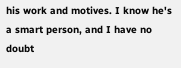his work and motives. I know he's a smart person, and I have no doubt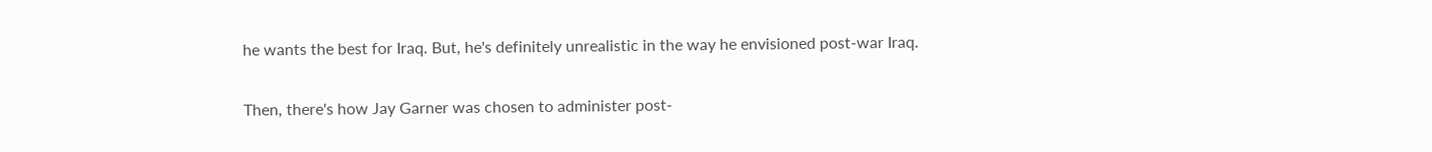he wants the best for Iraq. But, he's definitely unrealistic in the way he envisioned post-war Iraq.

Then, there's how Jay Garner was chosen to administer post-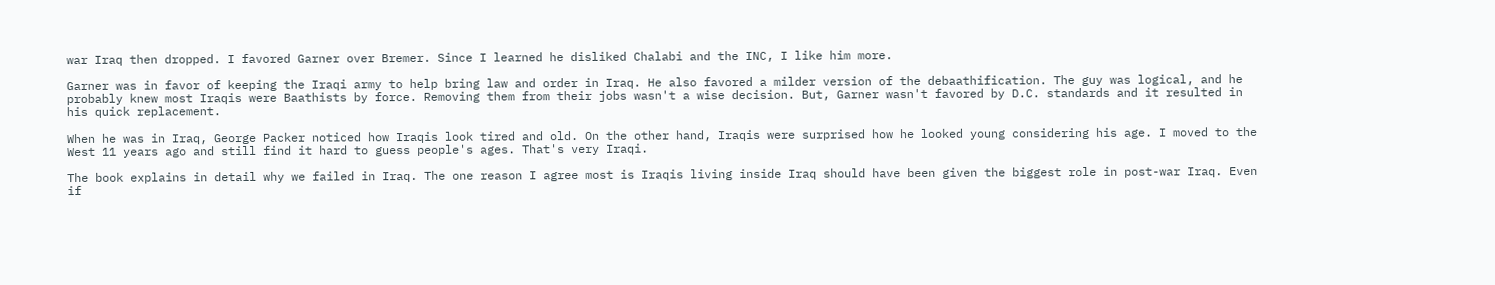war Iraq then dropped. I favored Garner over Bremer. Since I learned he disliked Chalabi and the INC, I like him more.

Garner was in favor of keeping the Iraqi army to help bring law and order in Iraq. He also favored a milder version of the debaathification. The guy was logical, and he probably knew most Iraqis were Baathists by force. Removing them from their jobs wasn't a wise decision. But, Garner wasn't favored by D.C. standards and it resulted in his quick replacement.

When he was in Iraq, George Packer noticed how Iraqis look tired and old. On the other hand, Iraqis were surprised how he looked young considering his age. I moved to the West 11 years ago and still find it hard to guess people's ages. That's very Iraqi.

The book explains in detail why we failed in Iraq. The one reason I agree most is Iraqis living inside Iraq should have been given the biggest role in post-war Iraq. Even if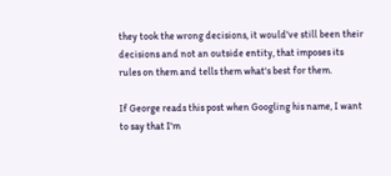they took the wrong decisions, it would've still been their decisions and not an outside entity, that imposes its rules on them and tells them what's best for them.

If George reads this post when Googling his name, I want to say that I'm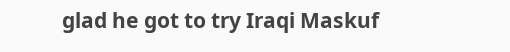glad he got to try Iraqi Maskuf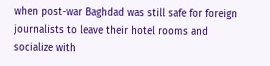when post-war Baghdad was still safe for foreign journalists to leave their hotel rooms and socialize with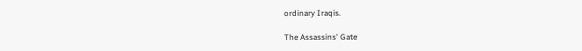ordinary Iraqis.

The Assassins' Gate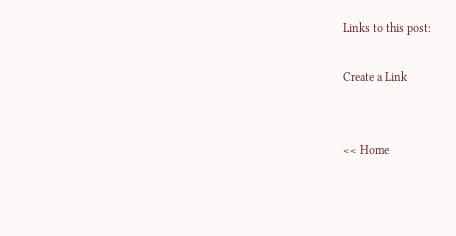Links to this post:

Create a Link


<< Home